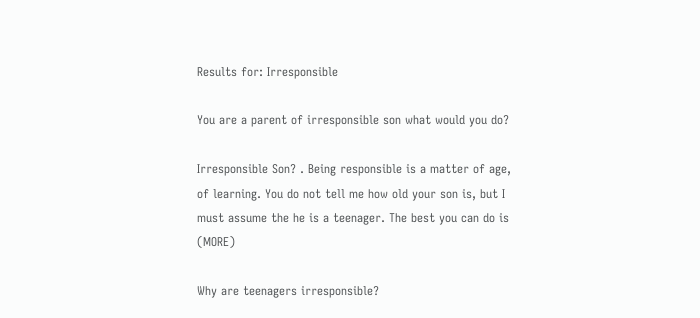Results for: Irresponsible

You are a parent of irresponsible son what would you do?

Irresponsible Son? . Being responsible is a matter of age, of learning. You do not tell me how old your son is, but I must assume the he is a teenager. The best you can do is (MORE)

Why are teenagers irresponsible?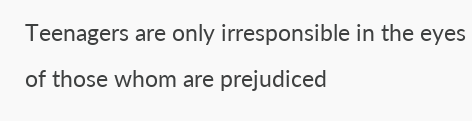Teenagers are only irresponsible in the eyes of those whom are prejudiced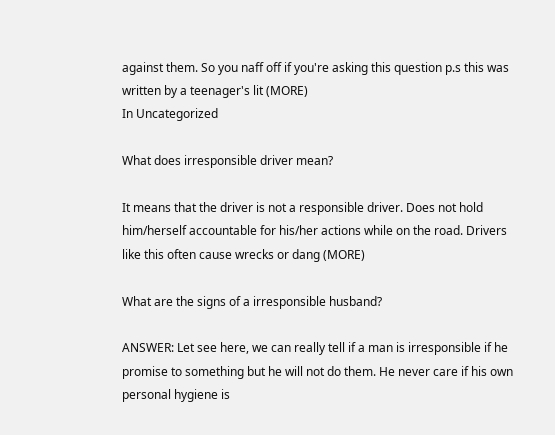against them. So you naff off if you're asking this question p.s this was written by a teenager's lit (MORE)
In Uncategorized

What does irresponsible driver mean?

It means that the driver is not a responsible driver. Does not hold him/herself accountable for his/her actions while on the road. Drivers like this often cause wrecks or dang (MORE)

What are the signs of a irresponsible husband?

ANSWER: Let see here, we can really tell if a man is irresponsible if he promise to something but he will not do them. He never care if his own personal hygiene is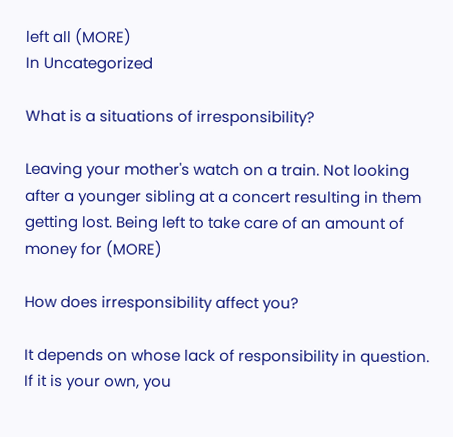left all (MORE)
In Uncategorized

What is a situations of irresponsibility?

Leaving your mother's watch on a train. Not looking after a younger sibling at a concert resulting in them getting lost. Being left to take care of an amount of money for (MORE)

How does irresponsibility affect you?

It depends on whose lack of responsibility in question. If it is your own, you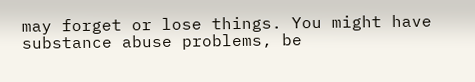may forget or lose things. You might have substance abuse problems, be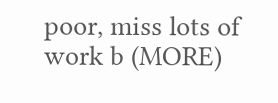poor, miss lots of work b (MORE)